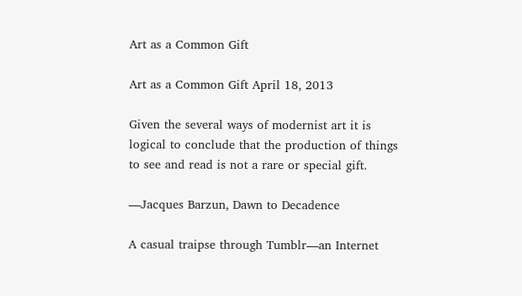Art as a Common Gift

Art as a Common Gift April 18, 2013

Given the several ways of modernist art it is logical to conclude that the production of things to see and read is not a rare or special gift.

—Jacques Barzun, Dawn to Decadence

A casual traipse through Tumblr—an Internet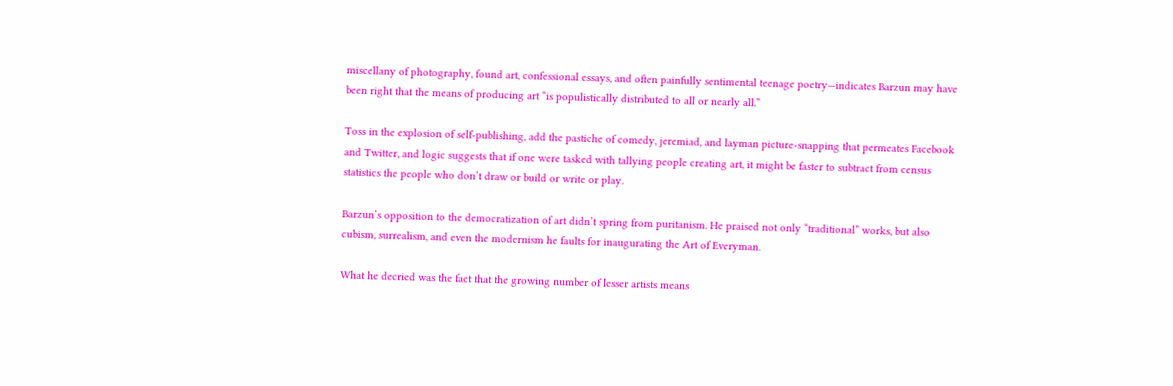miscellany of photography, found art, confessional essays, and often painfully sentimental teenage poetry—indicates Barzun may have been right that the means of producing art “is populistically distributed to all or nearly all.”

Toss in the explosion of self-publishing, add the pastiche of comedy, jeremiad, and layman picture-snapping that permeates Facebook and Twitter, and logic suggests that if one were tasked with tallying people creating art, it might be faster to subtract from census statistics the people who don’t draw or build or write or play.

Barzun’s opposition to the democratization of art didn’t spring from puritanism. He praised not only “traditional” works, but also cubism, surrealism, and even the modernism he faults for inaugurating the Art of Everyman.

What he decried was the fact that the growing number of lesser artists means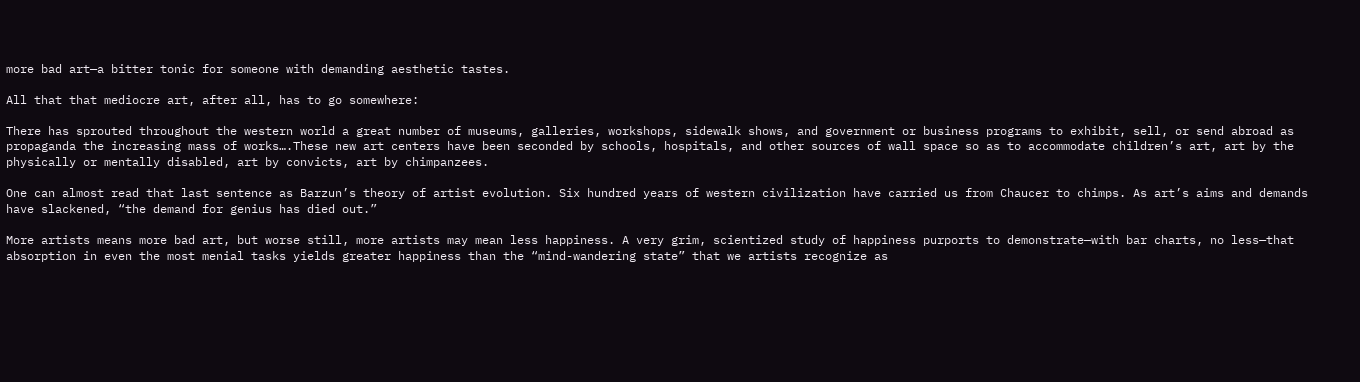more bad art—a bitter tonic for someone with demanding aesthetic tastes.

All that that mediocre art, after all, has to go somewhere:

There has sprouted throughout the western world a great number of museums, galleries, workshops, sidewalk shows, and government or business programs to exhibit, sell, or send abroad as propaganda the increasing mass of works….These new art centers have been seconded by schools, hospitals, and other sources of wall space so as to accommodate children’s art, art by the physically or mentally disabled, art by convicts, art by chimpanzees.

One can almost read that last sentence as Barzun’s theory of artist evolution. Six hundred years of western civilization have carried us from Chaucer to chimps. As art’s aims and demands have slackened, “the demand for genius has died out.”

More artists means more bad art, but worse still, more artists may mean less happiness. A very grim, scientized study of happiness purports to demonstrate—with bar charts, no less—that absorption in even the most menial tasks yields greater happiness than the “mind-wandering state” that we artists recognize as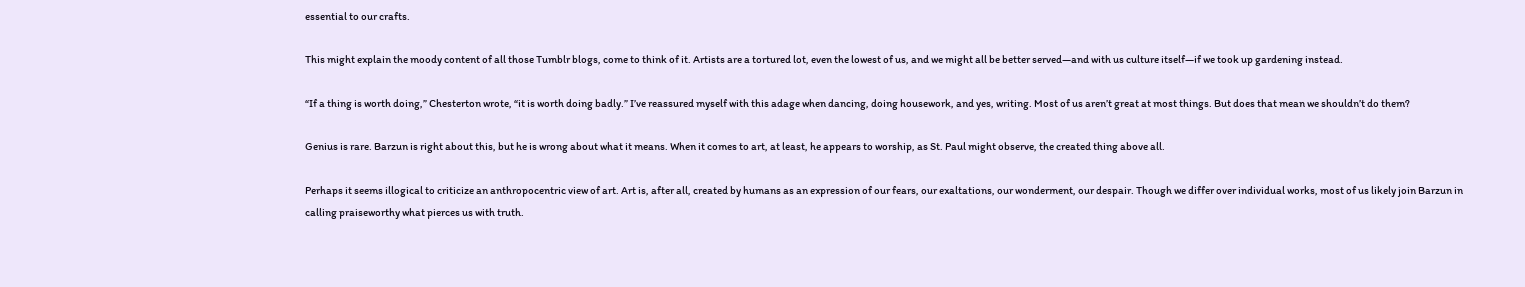essential to our crafts.

This might explain the moody content of all those Tumblr blogs, come to think of it. Artists are a tortured lot, even the lowest of us, and we might all be better served—and with us culture itself—if we took up gardening instead.

“If a thing is worth doing,” Chesterton wrote, “it is worth doing badly.” I’ve reassured myself with this adage when dancing, doing housework, and yes, writing. Most of us aren’t great at most things. But does that mean we shouldn’t do them?

Genius is rare. Barzun is right about this, but he is wrong about what it means. When it comes to art, at least, he appears to worship, as St. Paul might observe, the created thing above all.

Perhaps it seems illogical to criticize an anthropocentric view of art. Art is, after all, created by humans as an expression of our fears, our exaltations, our wonderment, our despair. Though we differ over individual works, most of us likely join Barzun in calling praiseworthy what pierces us with truth.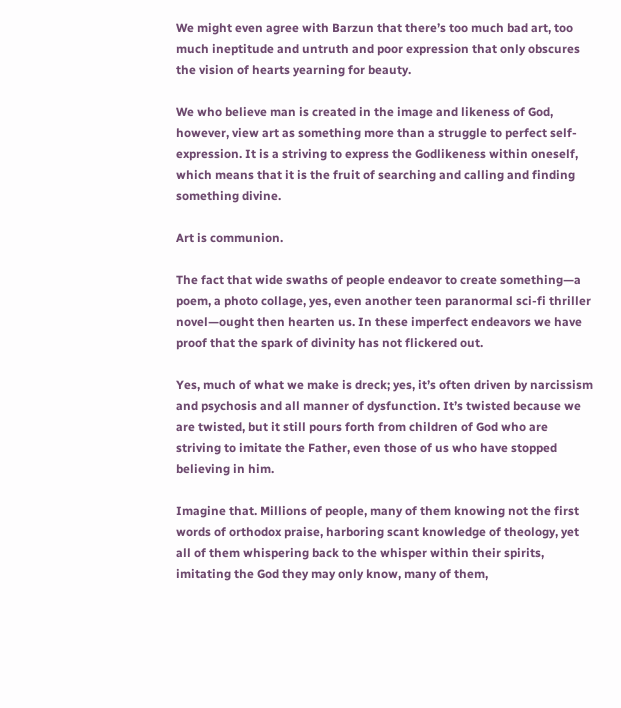We might even agree with Barzun that there’s too much bad art, too much ineptitude and untruth and poor expression that only obscures the vision of hearts yearning for beauty.

We who believe man is created in the image and likeness of God, however, view art as something more than a struggle to perfect self-expression. It is a striving to express the Godlikeness within oneself, which means that it is the fruit of searching and calling and finding something divine.

Art is communion.

The fact that wide swaths of people endeavor to create something—a poem, a photo collage, yes, even another teen paranormal sci-fi thriller novel—ought then hearten us. In these imperfect endeavors we have proof that the spark of divinity has not flickered out.

Yes, much of what we make is dreck; yes, it’s often driven by narcissism and psychosis and all manner of dysfunction. It’s twisted because we are twisted, but it still pours forth from children of God who are striving to imitate the Father, even those of us who have stopped believing in him.

Imagine that. Millions of people, many of them knowing not the first words of orthodox praise, harboring scant knowledge of theology, yet all of them whispering back to the whisper within their spirits, imitating the God they may only know, many of them,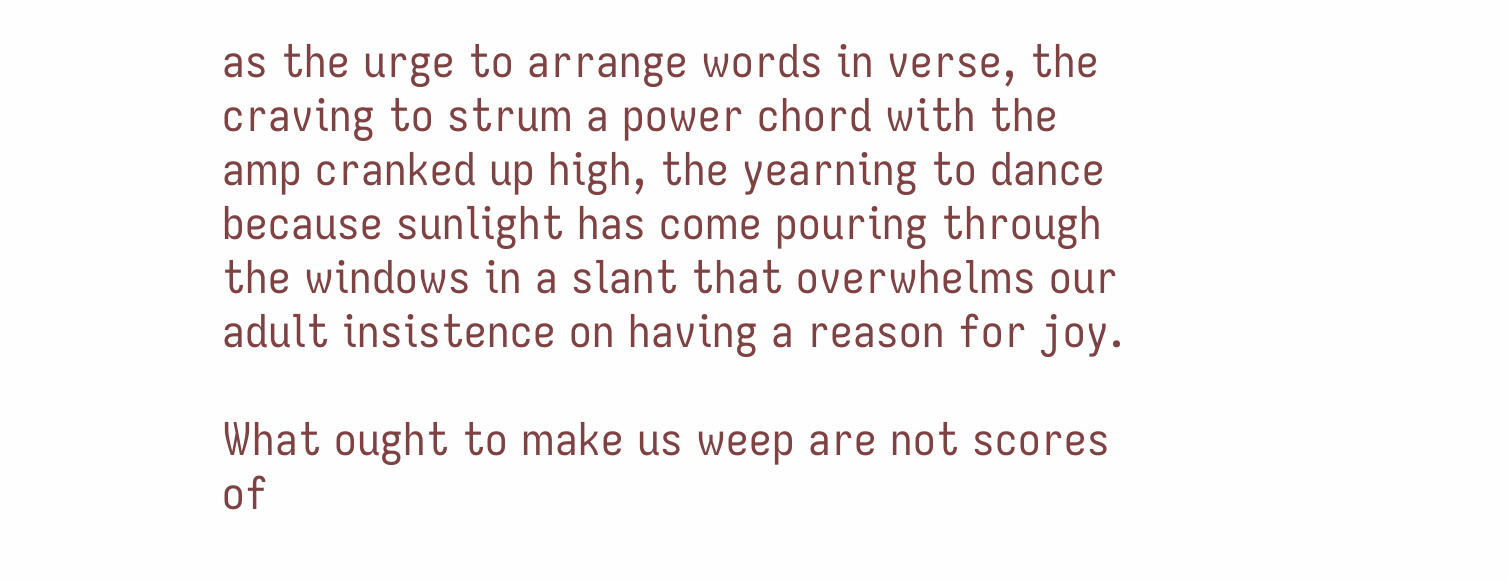as the urge to arrange words in verse, the craving to strum a power chord with the amp cranked up high, the yearning to dance because sunlight has come pouring through the windows in a slant that overwhelms our adult insistence on having a reason for joy.

What ought to make us weep are not scores of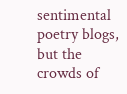sentimental poetry blogs, but the crowds of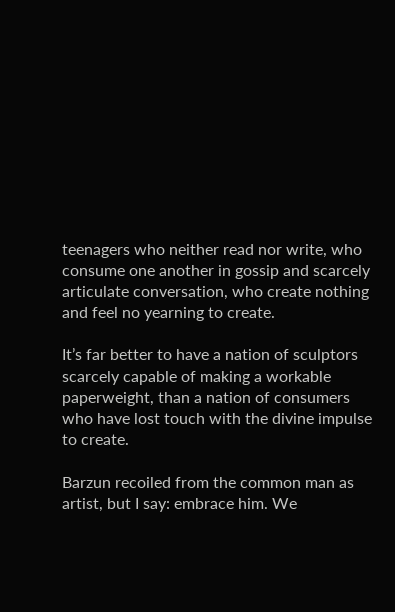teenagers who neither read nor write, who consume one another in gossip and scarcely articulate conversation, who create nothing and feel no yearning to create.

It’s far better to have a nation of sculptors scarcely capable of making a workable paperweight, than a nation of consumers who have lost touch with the divine impulse to create.

Barzun recoiled from the common man as artist, but I say: embrace him. We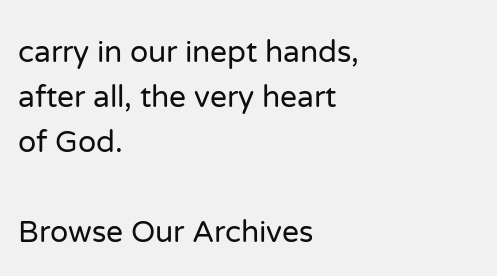carry in our inept hands, after all, the very heart of God.

Browse Our Archives